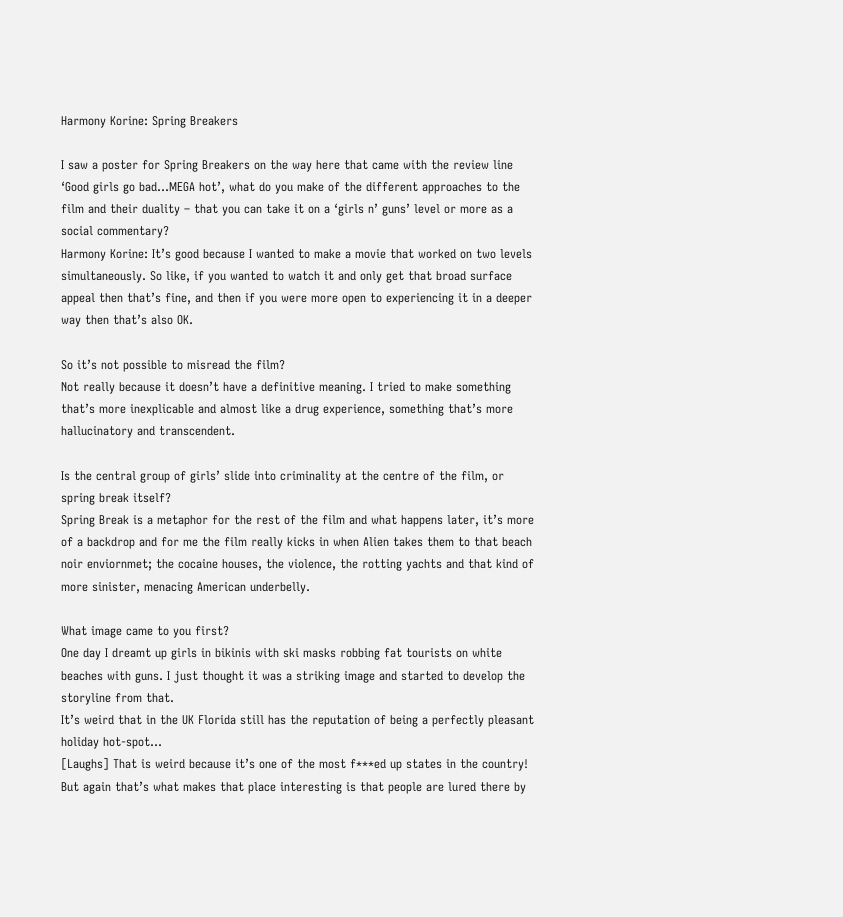Harmony Korine: Spring Breakers

I saw a poster for Spring Breakers on the way here that came with the review line ‘Good girls go bad…MEGA hot’, what do you make of the different approaches to the film and their duality – that you can take it on a ‘girls n’ guns’ level or more as a social commentary?
Harmony Korine: It’s good because I wanted to make a movie that worked on two levels simultaneously. So like, if you wanted to watch it and only get that broad surface appeal then that’s fine, and then if you were more open to experiencing it in a deeper way then that’s also OK.

So it’s not possible to misread the film?
Not really because it doesn’t have a definitive meaning. I tried to make something that’s more inexplicable and almost like a drug experience, something that’s more hallucinatory and transcendent.

Is the central group of girls’ slide into criminality at the centre of the film, or spring break itself?
Spring Break is a metaphor for the rest of the film and what happens later, it’s more of a backdrop and for me the film really kicks in when Alien takes them to that beach noir enviornmet; the cocaine houses, the violence, the rotting yachts and that kind of more sinister, menacing American underbelly.

What image came to you first?
One day I dreamt up girls in bikinis with ski masks robbing fat tourists on white beaches with guns. I just thought it was a striking image and started to develop the storyline from that.
It’s weird that in the UK Florida still has the reputation of being a perfectly pleasant holiday hot-spot…
[Laughs] That is weird because it’s one of the most f***ed up states in the country! But again that’s what makes that place interesting is that people are lured there by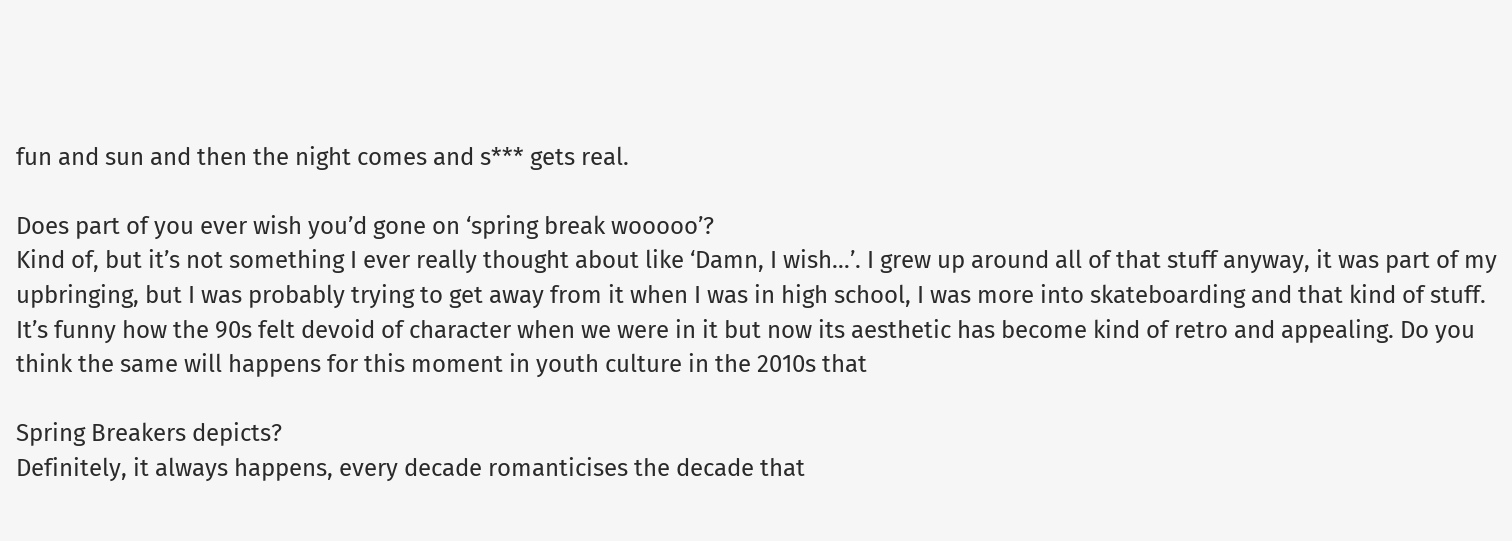fun and sun and then the night comes and s*** gets real.

Does part of you ever wish you’d gone on ‘spring break wooooo’?
Kind of, but it’s not something I ever really thought about like ‘Damn, I wish…’. I grew up around all of that stuff anyway, it was part of my upbringing, but I was probably trying to get away from it when I was in high school, I was more into skateboarding and that kind of stuff.
It’s funny how the 90s felt devoid of character when we were in it but now its aesthetic has become kind of retro and appealing. Do you think the same will happens for this moment in youth culture in the 2010s that

Spring Breakers depicts?
Definitely, it always happens, every decade romanticises the decade that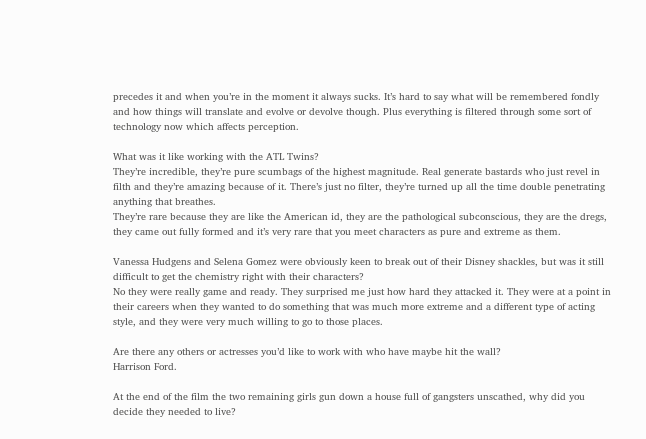precedes it and when you’re in the moment it always sucks. It’s hard to say what will be remembered fondly and how things will translate and evolve or devolve though. Plus everything is filtered through some sort of technology now which affects perception.

What was it like working with the ATL Twins?
They’re incredible, they’re pure scumbags of the highest magnitude. Real generate bastards who just revel in filth and they’re amazing because of it. There’s just no filter, they’re turned up all the time double penetrating anything that breathes.
They’re rare because they are like the American id, they are the pathological subconscious, they are the dregs, they came out fully formed and it’s very rare that you meet characters as pure and extreme as them.

Vanessa Hudgens and Selena Gomez were obviously keen to break out of their Disney shackles, but was it still difficult to get the chemistry right with their characters?
No they were really game and ready. They surprised me just how hard they attacked it. They were at a point in their careers when they wanted to do something that was much more extreme and a different type of acting style, and they were very much willing to go to those places.

Are there any others or actresses you’d like to work with who have maybe hit the wall?
Harrison Ford.

At the end of the film the two remaining girls gun down a house full of gangsters unscathed, why did you decide they needed to live?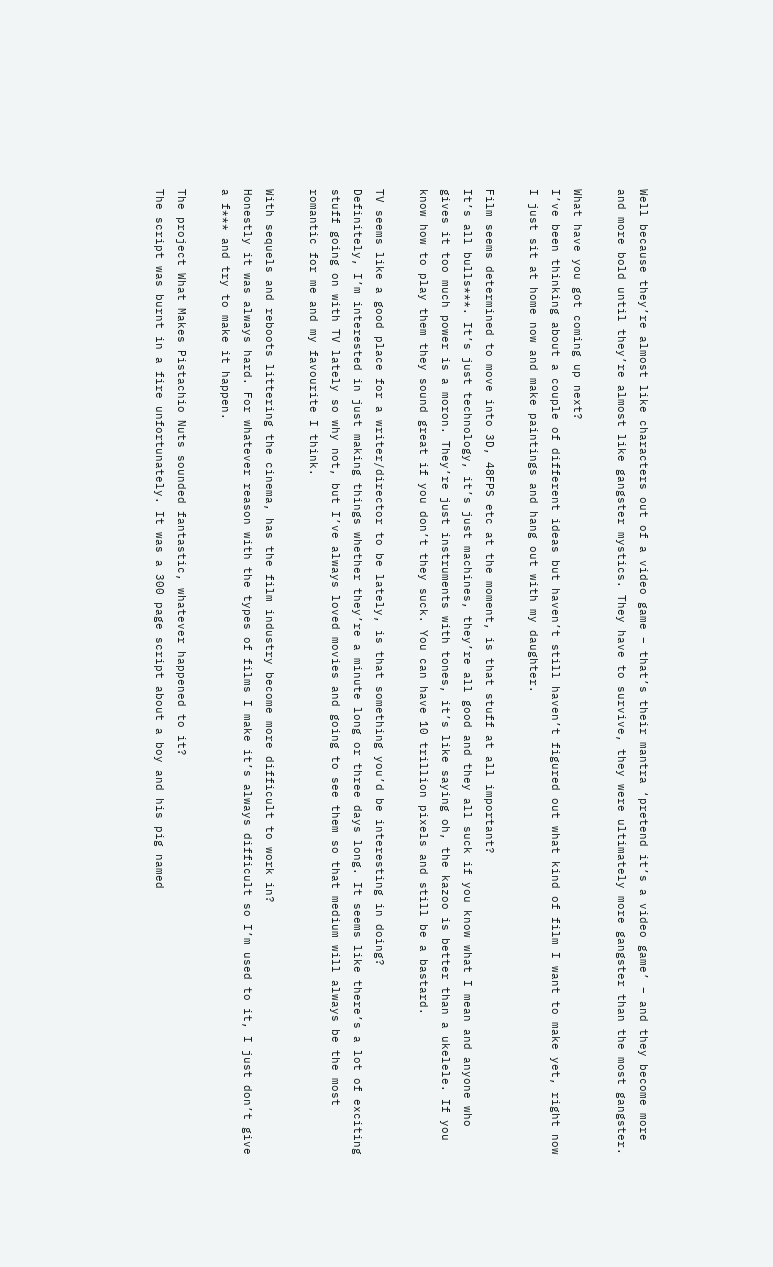Well because they’re almost like characters out of a video game – that’s their mantra ‘pretend it’s a video game’ – and they become more and more bold until they’re almost like gangster mystics. They have to survive, they were ultimately more gangster than the most gangster.

What have you got coming up next?
I’ve been thinking about a couple of different ideas but haven’t still haven’t figured out what kind of film I want to make yet, right now I just sit at home now and make paintings and hang out with my daughter.

Film seems determined to move into 3D, 48FPS etc at the moment, is that stuff at all important?
It’s all bulls***. It’s just technology, it’s just machines, they’re all good and they all suck if you know what I mean and anyone who gives it too much power is a moron. They’re just instruments with tones, it’s like saying oh, the kazoo is better than a ukelele. If you know how to play them they sound great if you don’t they suck. You can have 10 trillion pixels and still be a bastard.

TV seems like a good place for a writer/director to be lately, is that something you’d be interesting in doing?
Definitely, I’m interested in just making things whether they’re a minute long or three days long. It seems like there’s a lot of exciting stuff going on with TV lately so why not, but I’ve always loved movies and going to see them so that medium will always be the most romantic for me and my favourite I think.

With sequels and reboots littering the cinema, has the film industry become more difficult to work in?
Honestly it was always hard. For whatever reason with the types of films I make it’s always difficult so I’m used to it, I just don’t give a f*** and try to make it happen.

The project What Makes Pistachio Nuts sounded fantastic, whatever happened to it?
The script was burnt in a fire unfortunately. It was a 300 page script about a boy and his pig named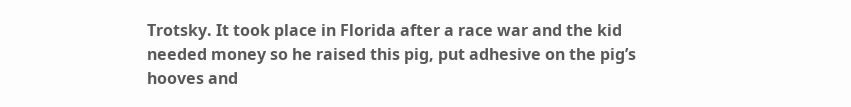Trotsky. It took place in Florida after a race war and the kid needed money so he raised this pig, put adhesive on the pig’s hooves and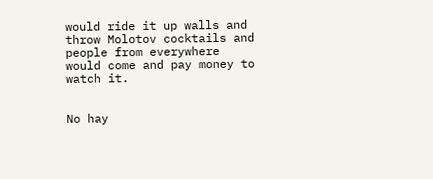would ride it up walls and throw Molotov cocktails and people from everywhere would come and pay money to watch it.


No hay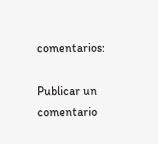comentarios:

Publicar un comentario